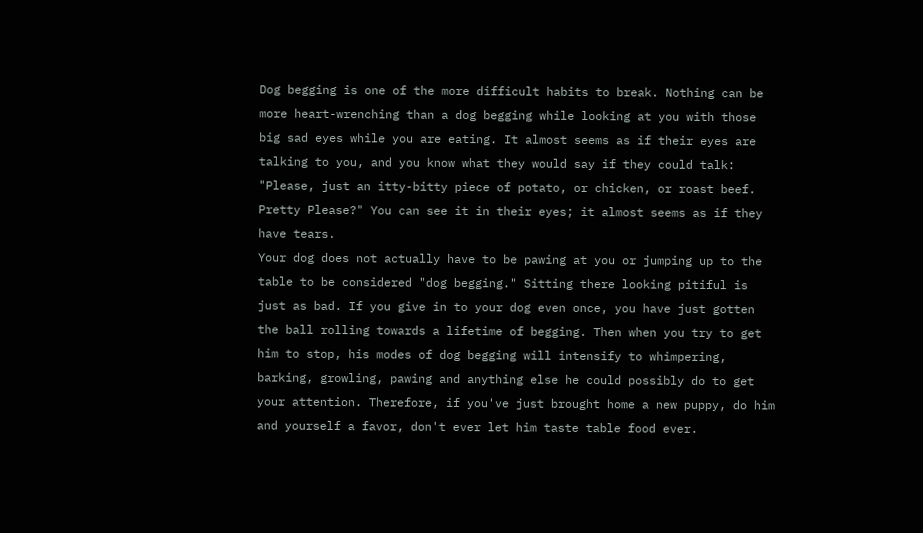Dog begging is one of the more difficult habits to break. Nothing can be more heart-wrenching than a dog begging while looking at you with those big sad eyes while you are eating. It almost seems as if their eyes are talking to you, and you know what they would say if they could talk: "Please, just an itty-bitty piece of potato, or chicken, or roast beef. Pretty Please?" You can see it in their eyes; it almost seems as if they have tears.
Your dog does not actually have to be pawing at you or jumping up to the table to be considered "dog begging." Sitting there looking pitiful is just as bad. If you give in to your dog even once, you have just gotten the ball rolling towards a lifetime of begging. Then when you try to get him to stop, his modes of dog begging will intensify to whimpering, barking, growling, pawing and anything else he could possibly do to get your attention. Therefore, if you've just brought home a new puppy, do him and yourself a favor, don't ever let him taste table food ever.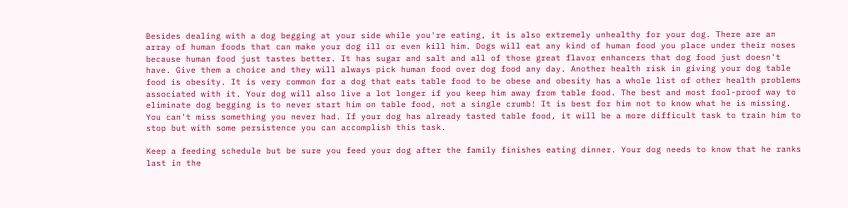Besides dealing with a dog begging at your side while you're eating, it is also extremely unhealthy for your dog. There are an array of human foods that can make your dog ill or even kill him. Dogs will eat any kind of human food you place under their noses because human food just tastes better. It has sugar and salt and all of those great flavor enhancers that dog food just doesn't have. Give them a choice and they will always pick human food over dog food any day. Another health risk in giving your dog table food is obesity. It is very common for a dog that eats table food to be obese and obesity has a whole list of other health problems associated with it. Your dog will also live a lot longer if you keep him away from table food. The best and most fool-proof way to eliminate dog begging is to never start him on table food, not a single crumb! It is best for him not to know what he is missing. You can't miss something you never had. If your dog has already tasted table food, it will be a more difficult task to train him to stop but with some persistence you can accomplish this task.

Keep a feeding schedule but be sure you feed your dog after the family finishes eating dinner. Your dog needs to know that he ranks last in the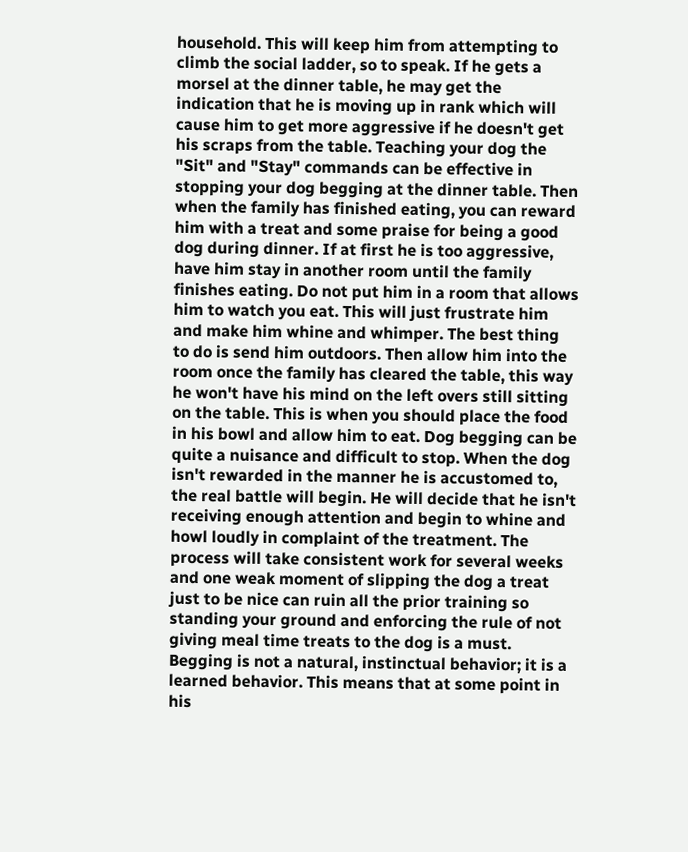household. This will keep him from attempting to climb the social ladder, so to speak. If he gets a morsel at the dinner table, he may get the indication that he is moving up in rank which will cause him to get more aggressive if he doesn't get his scraps from the table. Teaching your dog the "Sit" and "Stay" commands can be effective in stopping your dog begging at the dinner table. Then when the family has finished eating, you can reward him with a treat and some praise for being a good dog during dinner. If at first he is too aggressive, have him stay in another room until the family finishes eating. Do not put him in a room that allows him to watch you eat. This will just frustrate him and make him whine and whimper. The best thing to do is send him outdoors. Then allow him into the room once the family has cleared the table, this way he won't have his mind on the left overs still sitting on the table. This is when you should place the food in his bowl and allow him to eat. Dog begging can be quite a nuisance and difficult to stop. When the dog isn't rewarded in the manner he is accustomed to, the real battle will begin. He will decide that he isn't receiving enough attention and begin to whine and howl loudly in complaint of the treatment. The process will take consistent work for several weeks and one weak moment of slipping the dog a treat just to be nice can ruin all the prior training so standing your ground and enforcing the rule of not giving meal time treats to the dog is a must. Begging is not a natural, instinctual behavior; it is a learned behavior. This means that at some point in his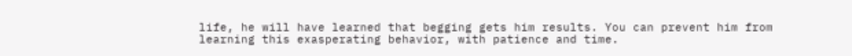life, he will have learned that begging gets him results. You can prevent him from learning this exasperating behavior, with patience and time.